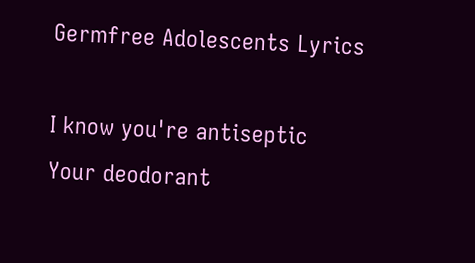Germfree Adolescents Lyrics

I know you're antiseptic
Your deodorant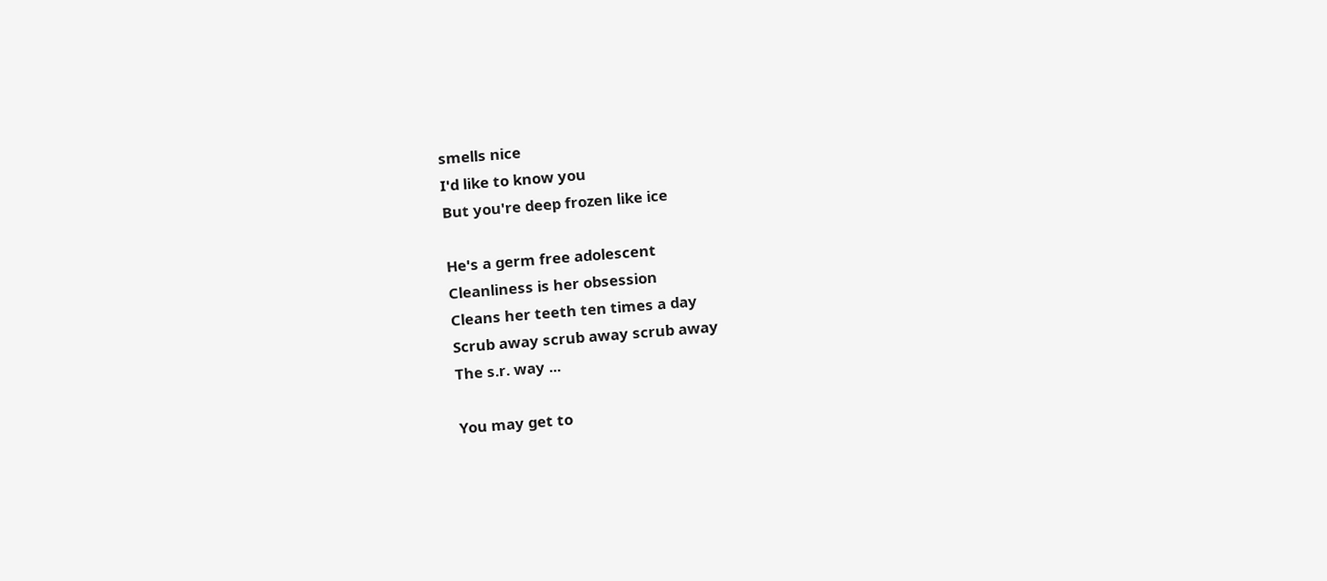smells nice
I'd like to know you
But you're deep frozen like ice

He's a germ free adolescent
Cleanliness is her obsession
Cleans her teeth ten times a day
Scrub away scrub away scrub away
The s.r. way ...

You may get to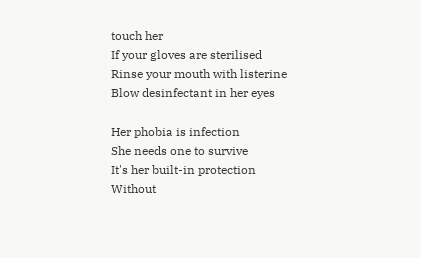touch her
If your gloves are sterilised
Rinse your mouth with listerine
Blow desinfectant in her eyes

Her phobia is infection
She needs one to survive
It's her built-in protection
Without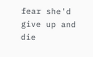fear she'd give up and die